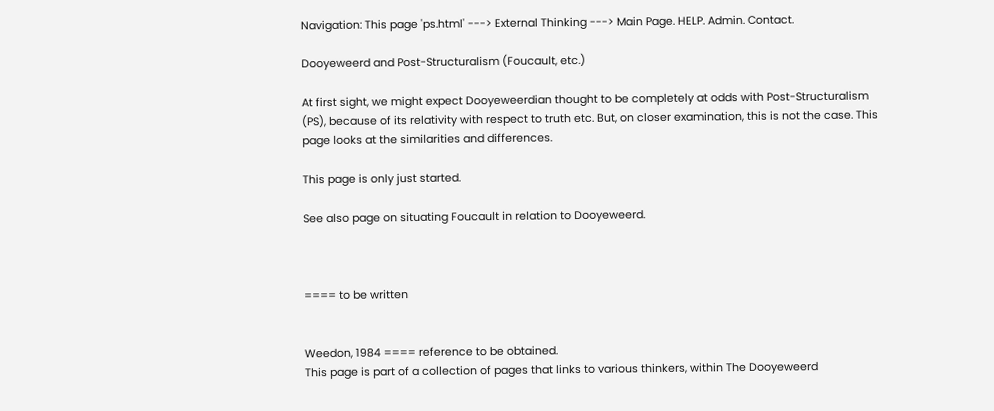Navigation: This page 'ps.html' ---> External Thinking ---> Main Page. HELP. Admin. Contact.

Dooyeweerd and Post-Structuralism (Foucault, etc.)

At first sight, we might expect Dooyeweerdian thought to be completely at odds with Post-Structuralism (PS), because of its relativity with respect to truth etc. But, on closer examination, this is not the case. This page looks at the similarities and differences.

This page is only just started.

See also page on situating Foucault in relation to Dooyeweerd.



==== to be written


Weedon, 1984 ==== reference to be obtained.
This page is part of a collection of pages that links to various thinkers, within The Dooyeweerd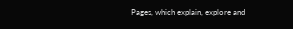Pages, which explain, explore and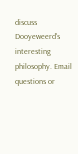discuss Dooyeweerd's interesting philosophy. Email questions or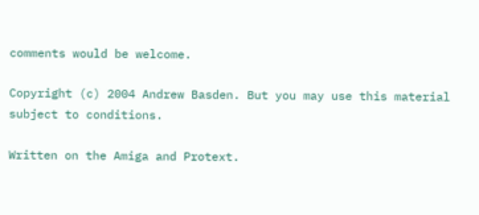comments would be welcome.

Copyright (c) 2004 Andrew Basden. But you may use this material subject to conditions.

Written on the Amiga and Protext.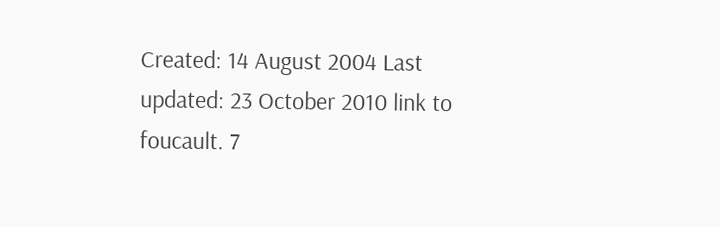Created: 14 August 2004 Last updated: 23 October 2010 link to foucault. 7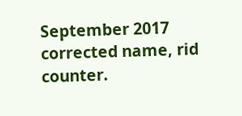September 2017 corrected name, rid counter.